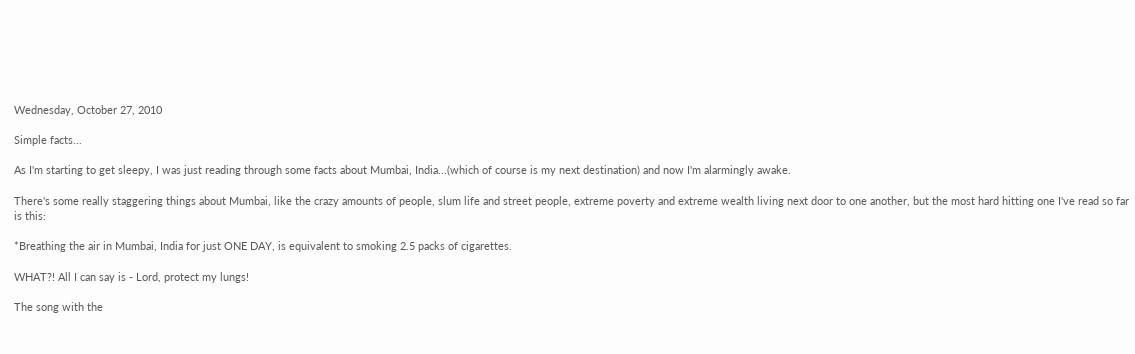Wednesday, October 27, 2010

Simple facts...

As I'm starting to get sleepy, I was just reading through some facts about Mumbai, India...(which of course is my next destination) and now I'm alarmingly awake.

There's some really staggering things about Mumbai, like the crazy amounts of people, slum life and street people, extreme poverty and extreme wealth living next door to one another, but the most hard hitting one I've read so far is this:

*Breathing the air in Mumbai, India for just ONE DAY, is equivalent to smoking 2.5 packs of cigarettes.

WHAT?! All I can say is - Lord, protect my lungs!

The song with the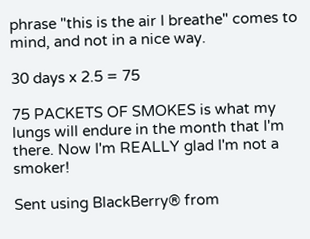phrase "this is the air I breathe" comes to mind, and not in a nice way.

30 days x 2.5 = 75

75 PACKETS OF SMOKES is what my lungs will endure in the month that I'm there. Now I'm REALLY glad I'm not a smoker!

Sent using BlackBerry® from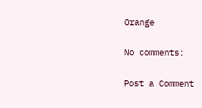Orange

No comments:

Post a Comment